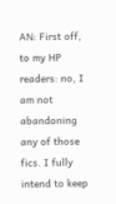AN: First off, to my HP readers: no, I am not abandoning any of those fics. I fully intend to keep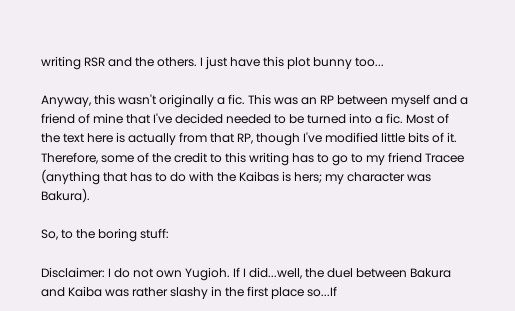writing RSR and the others. I just have this plot bunny too...

Anyway, this wasn't originally a fic. This was an RP between myself and a friend of mine that I've decided needed to be turned into a fic. Most of the text here is actually from that RP, though I've modified little bits of it. Therefore, some of the credit to this writing has to go to my friend Tracee (anything that has to do with the Kaibas is hers; my character was Bakura).

So, to the boring stuff:

Disclaimer: I do not own Yugioh. If I did...well, the duel between Bakura and Kaiba was rather slashy in the first place so...If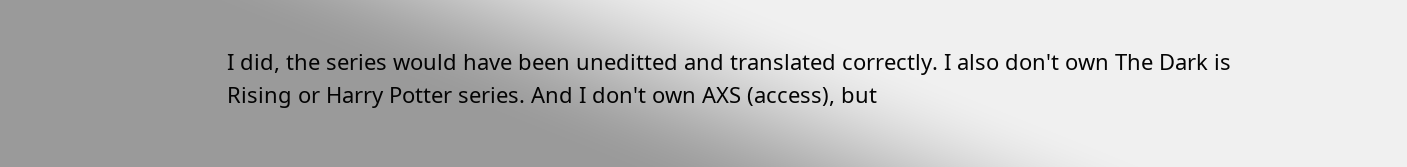I did, the series would have been uneditted and translated correctly. I also don't own The Dark is Rising or Harry Potter series. And I don't own AXS (access), but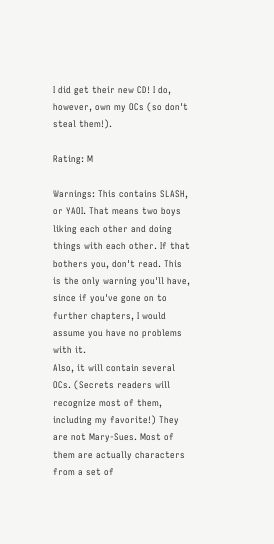I did get their new CD! I do, however, own my OCs (so don't steal them!).

Rating: M

Warnings: This contains SLASH, or YAOI. That means two boys liking each other and doing things with each other. If that bothers you, don't read. This is the only warning you'll have, since if you've gone on to further chapters, I would assume you have no problems with it.
Also, it will contain several OCs. (Secrets readers will recognize most of them, including my favorite!) They are not Mary-Sues. Most of them are actually characters from a set of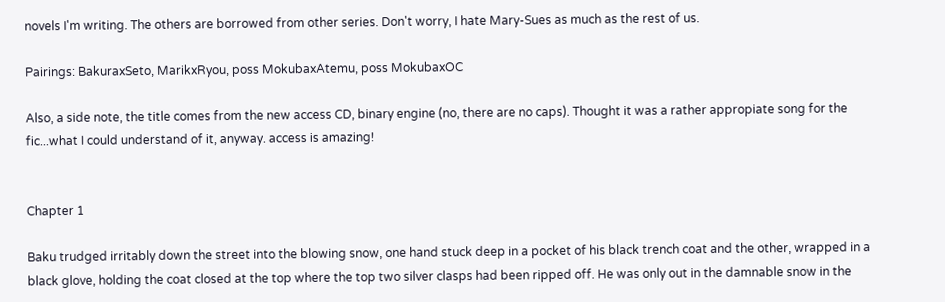novels I'm writing. The others are borrowed from other series. Don't worry, I hate Mary-Sues as much as the rest of us.

Pairings: BakuraxSeto, MarikxRyou, poss MokubaxAtemu, poss MokubaxOC

Also, a side note, the title comes from the new access CD, binary engine (no, there are no caps). Thought it was a rather appropiate song for the fic...what I could understand of it, anyway. access is amazing!


Chapter 1

Baku trudged irritably down the street into the blowing snow, one hand stuck deep in a pocket of his black trench coat and the other, wrapped in a black glove, holding the coat closed at the top where the top two silver clasps had been ripped off. He was only out in the damnable snow in the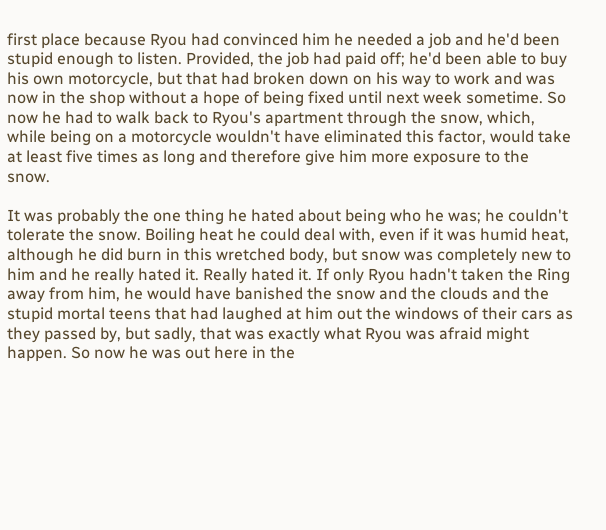first place because Ryou had convinced him he needed a job and he'd been stupid enough to listen. Provided, the job had paid off; he'd been able to buy his own motorcycle, but that had broken down on his way to work and was now in the shop without a hope of being fixed until next week sometime. So now he had to walk back to Ryou's apartment through the snow, which, while being on a motorcycle wouldn't have eliminated this factor, would take at least five times as long and therefore give him more exposure to the snow.

It was probably the one thing he hated about being who he was; he couldn't tolerate the snow. Boiling heat he could deal with, even if it was humid heat, although he did burn in this wretched body, but snow was completely new to him and he really hated it. Really hated it. If only Ryou hadn't taken the Ring away from him, he would have banished the snow and the clouds and the stupid mortal teens that had laughed at him out the windows of their cars as they passed by, but sadly, that was exactly what Ryou was afraid might happen. So now he was out here in the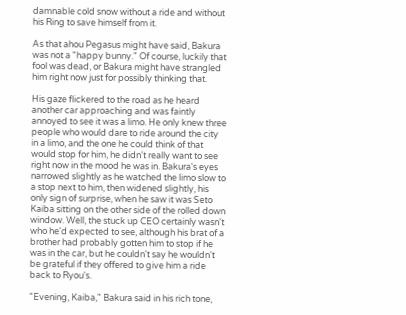damnable cold snow without a ride and without his Ring to save himself from it.

As that ahou Pegasus might have said, Bakura was not a "happy bunny." Of course, luckily that fool was dead, or Bakura might have strangled him right now just for possibly thinking that.

His gaze flickered to the road as he heard another car approaching and was faintly annoyed to see it was a limo. He only knew three people who would dare to ride around the city in a limo, and the one he could think of that would stop for him, he didn't really want to see right now in the mood he was in. Bakura's eyes narrowed slightly as he watched the limo slow to a stop next to him, then widened slightly, his only sign of surprise, when he saw it was Seto Kaiba sitting on the other side of the rolled down window. Well, the stuck up CEO certainly wasn't who he'd expected to see, although his brat of a brother had probably gotten him to stop if he was in the car, but he couldn't say he wouldn't be grateful if they offered to give him a ride back to Ryou's.

"Evening, Kaiba," Bakura said in his rich tone,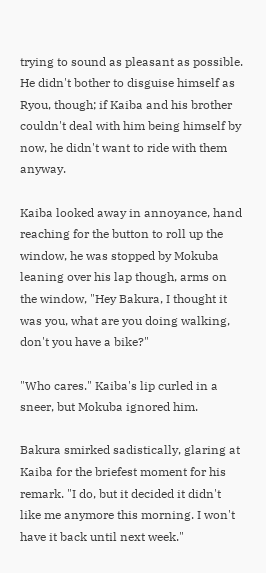trying to sound as pleasant as possible. He didn't bother to disguise himself as Ryou, though; if Kaiba and his brother couldn't deal with him being himself by now, he didn't want to ride with them anyway.

Kaiba looked away in annoyance, hand reaching for the button to roll up the window, he was stopped by Mokuba leaning over his lap though, arms on the window, "Hey Bakura, I thought it was you, what are you doing walking, don't you have a bike?"

"Who cares." Kaiba's lip curled in a sneer, but Mokuba ignored him.

Bakura smirked sadistically, glaring at Kaiba for the briefest moment for his remark. "I do, but it decided it didn't like me anymore this morning. I won't have it back until next week."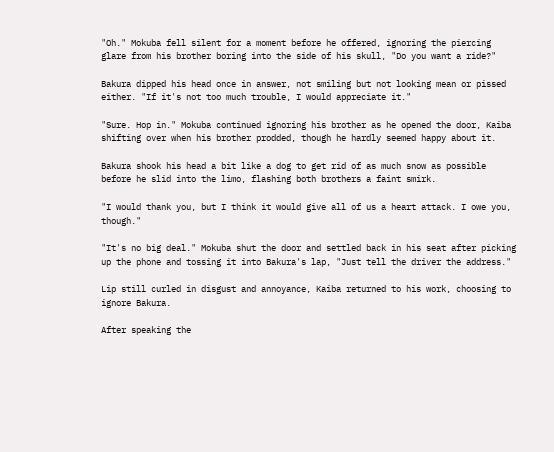"Oh." Mokuba fell silent for a moment before he offered, ignoring the piercing glare from his brother boring into the side of his skull, "Do you want a ride?"

Bakura dipped his head once in answer, not smiling but not looking mean or pissed either. "If it's not too much trouble, I would appreciate it."

"Sure. Hop in." Mokuba continued ignoring his brother as he opened the door, Kaiba shifting over when his brother prodded, though he hardly seemed happy about it.

Bakura shook his head a bit like a dog to get rid of as much snow as possible before he slid into the limo, flashing both brothers a faint smirk.

"I would thank you, but I think it would give all of us a heart attack. I owe you, though."

"It's no big deal." Mokuba shut the door and settled back in his seat after picking up the phone and tossing it into Bakura's lap, "Just tell the driver the address."

Lip still curled in disgust and annoyance, Kaiba returned to his work, choosing to ignore Bakura.

After speaking the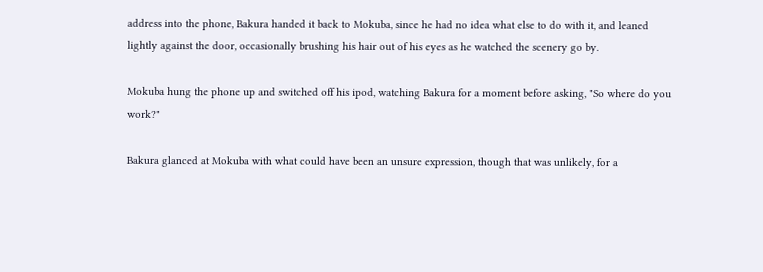address into the phone, Bakura handed it back to Mokuba, since he had no idea what else to do with it, and leaned lightly against the door, occasionally brushing his hair out of his eyes as he watched the scenery go by.

Mokuba hung the phone up and switched off his ipod, watching Bakura for a moment before asking, "So where do you work?"

Bakura glanced at Mokuba with what could have been an unsure expression, though that was unlikely, for a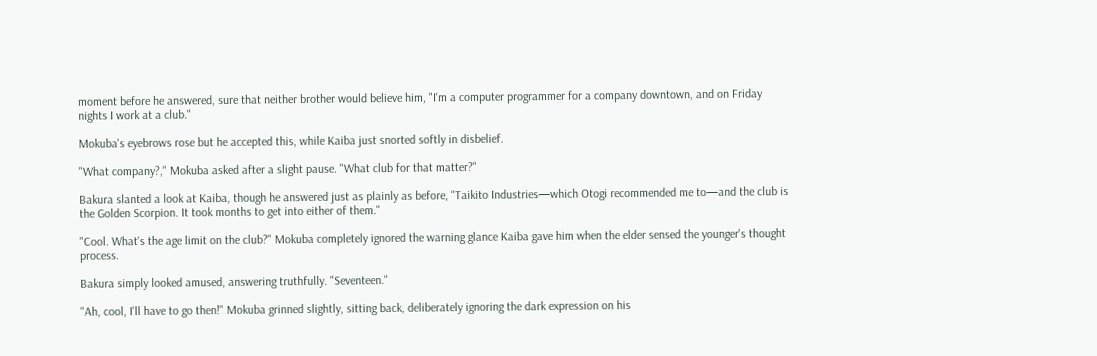moment before he answered, sure that neither brother would believe him, "I'm a computer programmer for a company downtown, and on Friday nights I work at a club."

Mokuba's eyebrows rose but he accepted this, while Kaiba just snorted softly in disbelief.

"What company?," Mokuba asked after a slight pause. "What club for that matter?"

Bakura slanted a look at Kaiba, though he answered just as plainly as before, "Taikito Industries—which Otogi recommended me to—and the club is the Golden Scorpion. It took months to get into either of them."

"Cool. What's the age limit on the club?" Mokuba completely ignored the warning glance Kaiba gave him when the elder sensed the younger's thought process.

Bakura simply looked amused, answering truthfully. "Seventeen."

"Ah, cool, I'll have to go then!" Mokuba grinned slightly, sitting back, deliberately ignoring the dark expression on his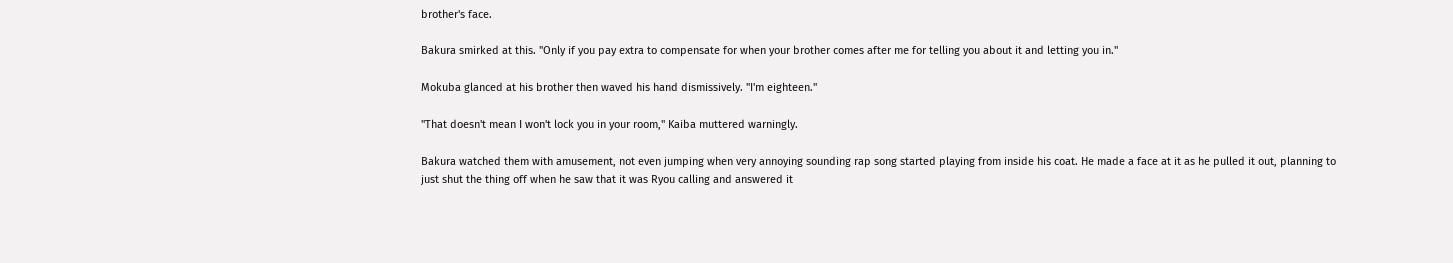brother's face.

Bakura smirked at this. "Only if you pay extra to compensate for when your brother comes after me for telling you about it and letting you in."

Mokuba glanced at his brother then waved his hand dismissively. "I'm eighteen."

"That doesn't mean I won't lock you in your room," Kaiba muttered warningly.

Bakura watched them with amusement, not even jumping when very annoying sounding rap song started playing from inside his coat. He made a face at it as he pulled it out, planning to just shut the thing off when he saw that it was Ryou calling and answered it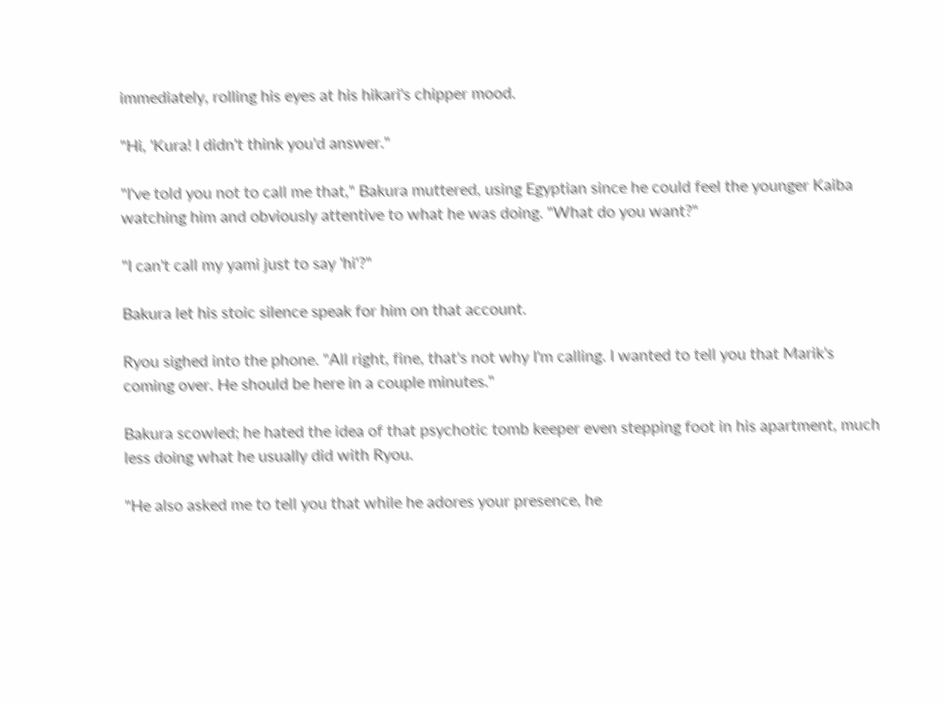immediately, rolling his eyes at his hikari's chipper mood.

"Hi, 'Kura! I didn't think you'd answer."

"I've told you not to call me that," Bakura muttered, using Egyptian since he could feel the younger Kaiba watching him and obviously attentive to what he was doing. "What do you want?"

"I can't call my yami just to say 'hi'?"

Bakura let his stoic silence speak for him on that account.

Ryou sighed into the phone. "All right, fine, that's not why I'm calling. I wanted to tell you that Marik's coming over. He should be here in a couple minutes."

Bakura scowled; he hated the idea of that psychotic tomb keeper even stepping foot in his apartment, much less doing what he usually did with Ryou.

"He also asked me to tell you that while he adores your presence, he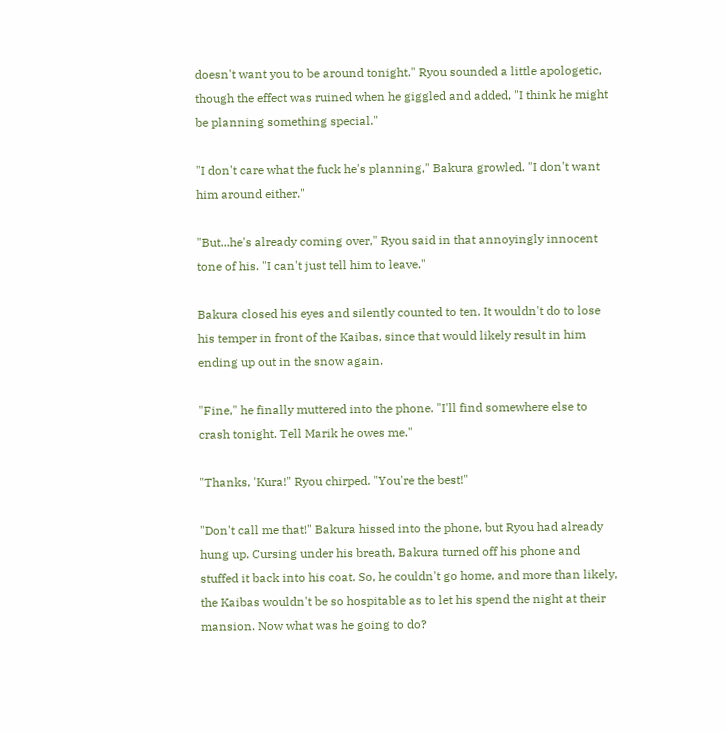doesn't want you to be around tonight." Ryou sounded a little apologetic, though the effect was ruined when he giggled and added, "I think he might be planning something special."

"I don't care what the fuck he's planning," Bakura growled. "I don't want him around either."

"But...he's already coming over," Ryou said in that annoyingly innocent tone of his. "I can't just tell him to leave."

Bakura closed his eyes and silently counted to ten. It wouldn't do to lose his temper in front of the Kaibas, since that would likely result in him ending up out in the snow again.

"Fine," he finally muttered into the phone. "I'll find somewhere else to crash tonight. Tell Marik he owes me."

"Thanks, 'Kura!" Ryou chirped. "You're the best!"

"Don't call me that!" Bakura hissed into the phone, but Ryou had already hung up. Cursing under his breath, Bakura turned off his phone and stuffed it back into his coat. So, he couldn't go home, and more than likely, the Kaibas wouldn't be so hospitable as to let his spend the night at their mansion. Now what was he going to do?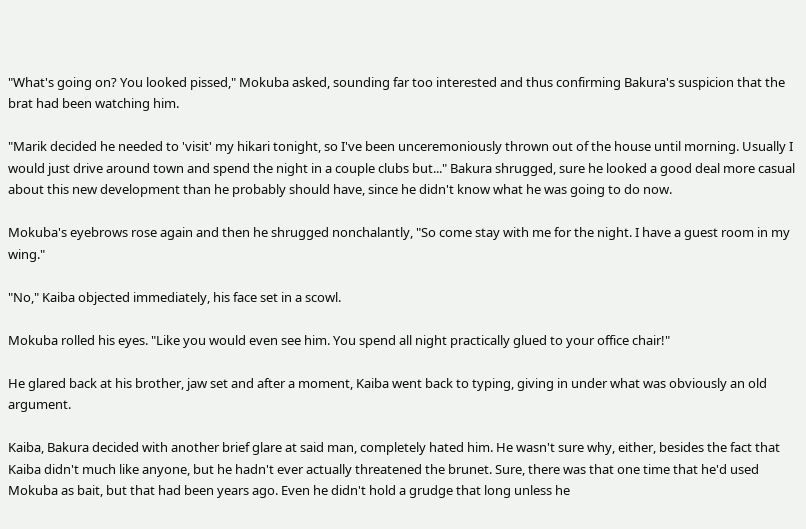"What's going on? You looked pissed," Mokuba asked, sounding far too interested and thus confirming Bakura's suspicion that the brat had been watching him.

"Marik decided he needed to 'visit' my hikari tonight, so I've been unceremoniously thrown out of the house until morning. Usually I would just drive around town and spend the night in a couple clubs but..." Bakura shrugged, sure he looked a good deal more casual about this new development than he probably should have, since he didn't know what he was going to do now.

Mokuba's eyebrows rose again and then he shrugged nonchalantly, "So come stay with me for the night. I have a guest room in my wing."

"No," Kaiba objected immediately, his face set in a scowl.

Mokuba rolled his eyes. "Like you would even see him. You spend all night practically glued to your office chair!"

He glared back at his brother, jaw set and after a moment, Kaiba went back to typing, giving in under what was obviously an old argument.

Kaiba, Bakura decided with another brief glare at said man, completely hated him. He wasn't sure why, either, besides the fact that Kaiba didn't much like anyone, but he hadn't ever actually threatened the brunet. Sure, there was that one time that he'd used Mokuba as bait, but that had been years ago. Even he didn't hold a grudge that long unless he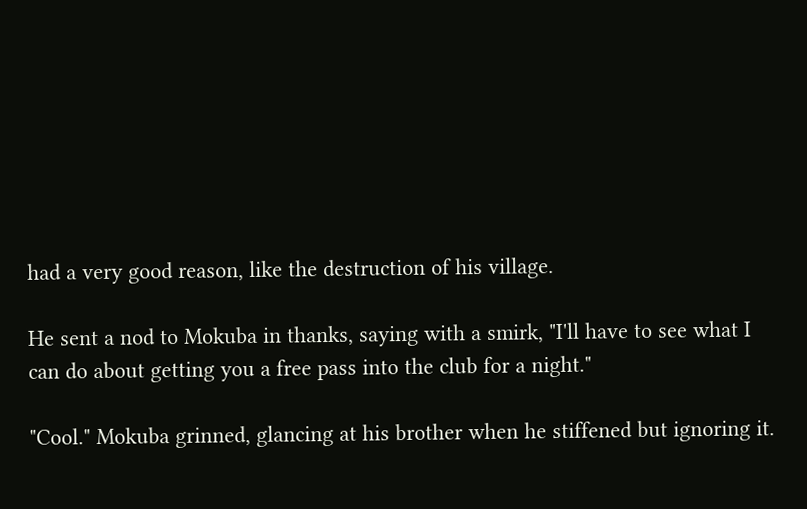had a very good reason, like the destruction of his village.

He sent a nod to Mokuba in thanks, saying with a smirk, "I'll have to see what I can do about getting you a free pass into the club for a night."

"Cool." Mokuba grinned, glancing at his brother when he stiffened but ignoring it.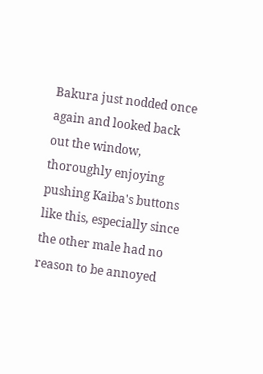Bakura just nodded once again and looked back out the window, thoroughly enjoying pushing Kaiba's buttons like this, especially since the other male had no reason to be annoyed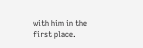with him in the first place.